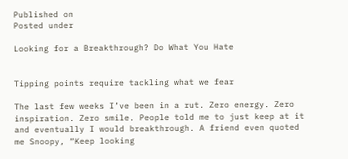Published on
Posted under

Looking for a Breakthrough? Do What You Hate


Tipping points require tackling what we fear

The last few weeks I’ve been in a rut. Zero energy. Zero inspiration. Zero smile. People told me to just keep at it and eventually I would breakthrough. A friend even quoted me Snoopy, “Keep looking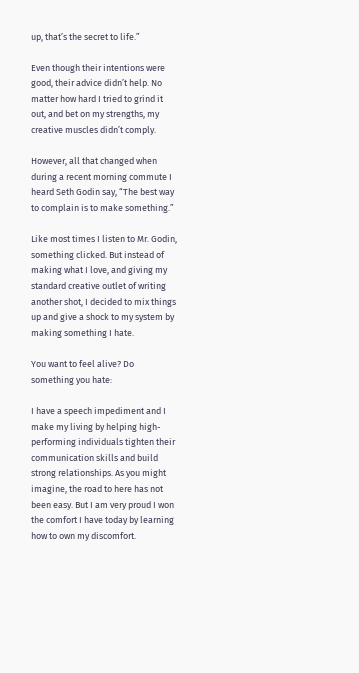up, that’s the secret to life.”

Even though their intentions were good, their advice didn’t help. No matter how hard I tried to grind it out, and bet on my strengths, my creative muscles didn’t comply.

However, all that changed when during a recent morning commute I heard Seth Godin say, “The best way to complain is to make something.”

Like most times I listen to Mr. Godin, something clicked. But instead of making what I love, and giving my standard creative outlet of writing another shot, I decided to mix things up and give a shock to my system by making something I hate.

You want to feel alive? Do something you hate:

I have a speech impediment and I make my living by helping high-performing individuals tighten their communication skills and build strong relationships. As you might imagine, the road to here has not been easy. But I am very proud I won the comfort I have today by learning how to own my discomfort.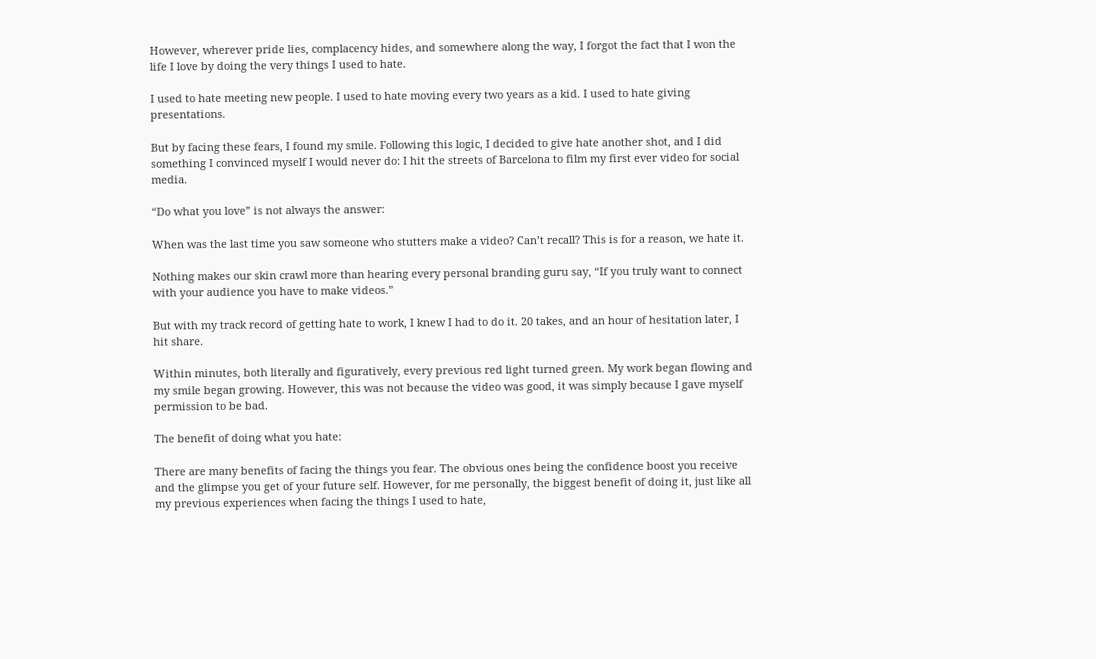However, wherever pride lies, complacency hides, and somewhere along the way, I forgot the fact that I won the life I love by doing the very things I used to hate.

I used to hate meeting new people. I used to hate moving every two years as a kid. I used to hate giving presentations.

But by facing these fears, I found my smile. Following this logic, I decided to give hate another shot, and I did something I convinced myself I would never do: I hit the streets of Barcelona to film my first ever video for social media.

“Do what you love” is not always the answer:

When was the last time you saw someone who stutters make a video? Can’t recall? This is for a reason, we hate it.

Nothing makes our skin crawl more than hearing every personal branding guru say, “If you truly want to connect with your audience you have to make videos.”

But with my track record of getting hate to work, I knew I had to do it. 20 takes, and an hour of hesitation later, I hit share.

Within minutes, both literally and figuratively, every previous red light turned green. My work began flowing and my smile began growing. However, this was not because the video was good, it was simply because I gave myself permission to be bad.

The benefit of doing what you hate:

There are many benefits of facing the things you fear. The obvious ones being the confidence boost you receive and the glimpse you get of your future self. However, for me personally, the biggest benefit of doing it, just like all my previous experiences when facing the things I used to hate,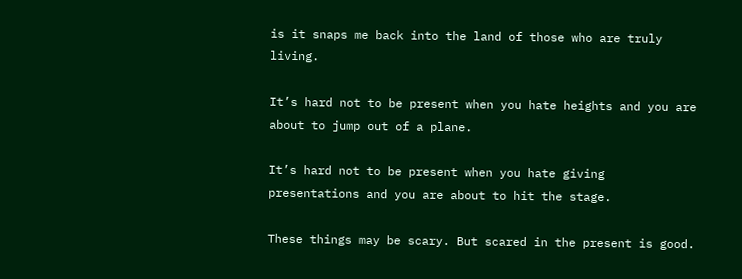is it snaps me back into the land of those who are truly living.

It’s hard not to be present when you hate heights and you are about to jump out of a plane.

It’s hard not to be present when you hate giving presentations and you are about to hit the stage.

These things may be scary. But scared in the present is good.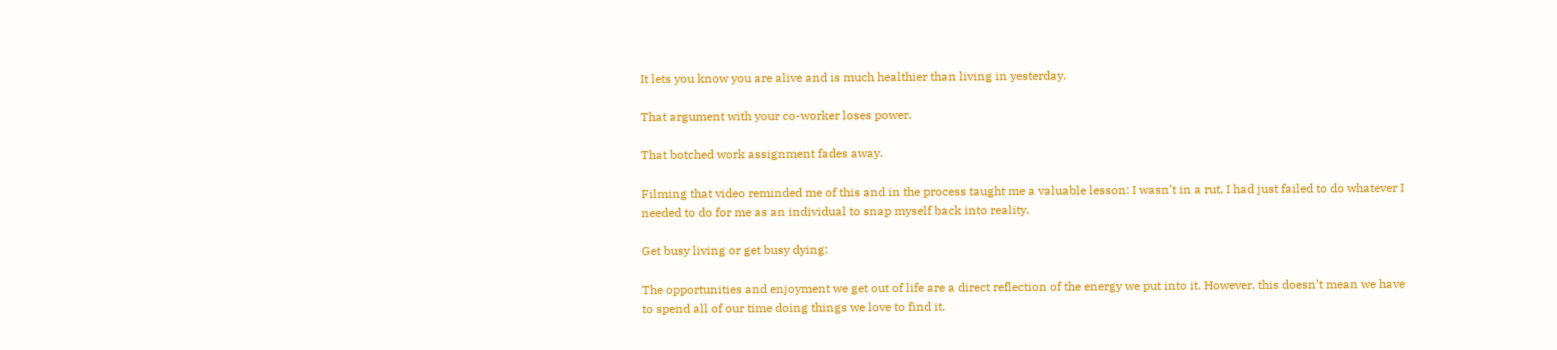It lets you know you are alive and is much healthier than living in yesterday.

That argument with your co-worker loses power.

That botched work assignment fades away.

Filming that video reminded me of this and in the process taught me a valuable lesson: I wasn’t in a rut, I had just failed to do whatever I needed to do for me as an individual to snap myself back into reality.

Get busy living or get busy dying:

The opportunities and enjoyment we get out of life are a direct reflection of the energy we put into it. However, this doesn’t mean we have to spend all of our time doing things we love to find it.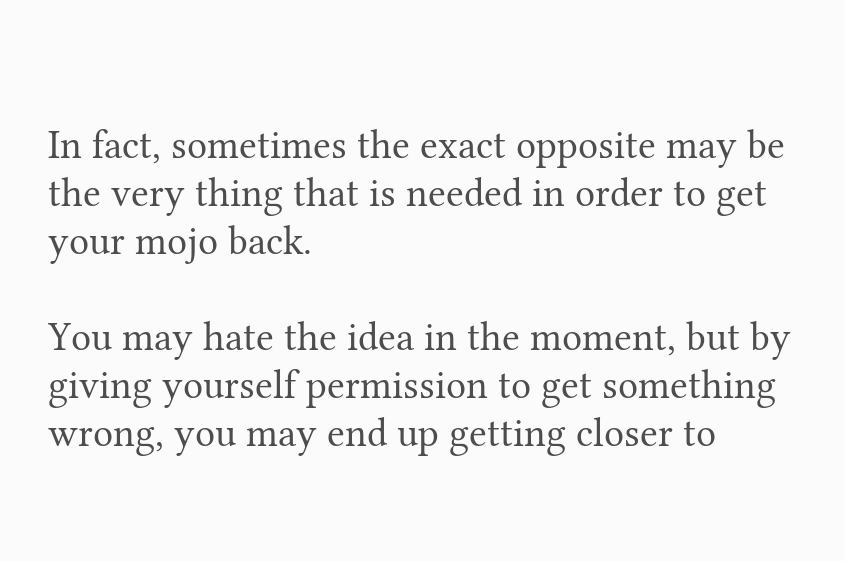In fact, sometimes the exact opposite may be the very thing that is needed in order to get your mojo back.

You may hate the idea in the moment, but by giving yourself permission to get something wrong, you may end up getting closer to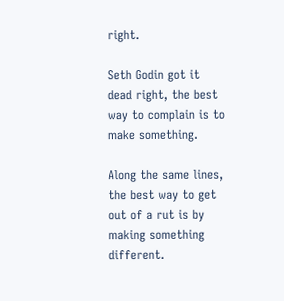right.

Seth Godin got it dead right, the best way to complain is to make something.

Along the same lines, the best way to get out of a rut is by making something different.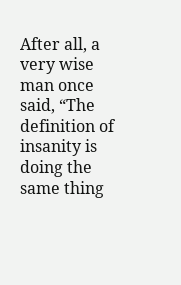After all, a very wise man once said, “The definition of insanity is doing the same thing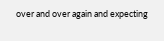over and over again and expecting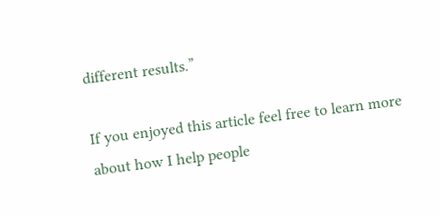different results.”

If you enjoyed this article feel free to learn more about how I help people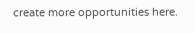create more opportunities here.